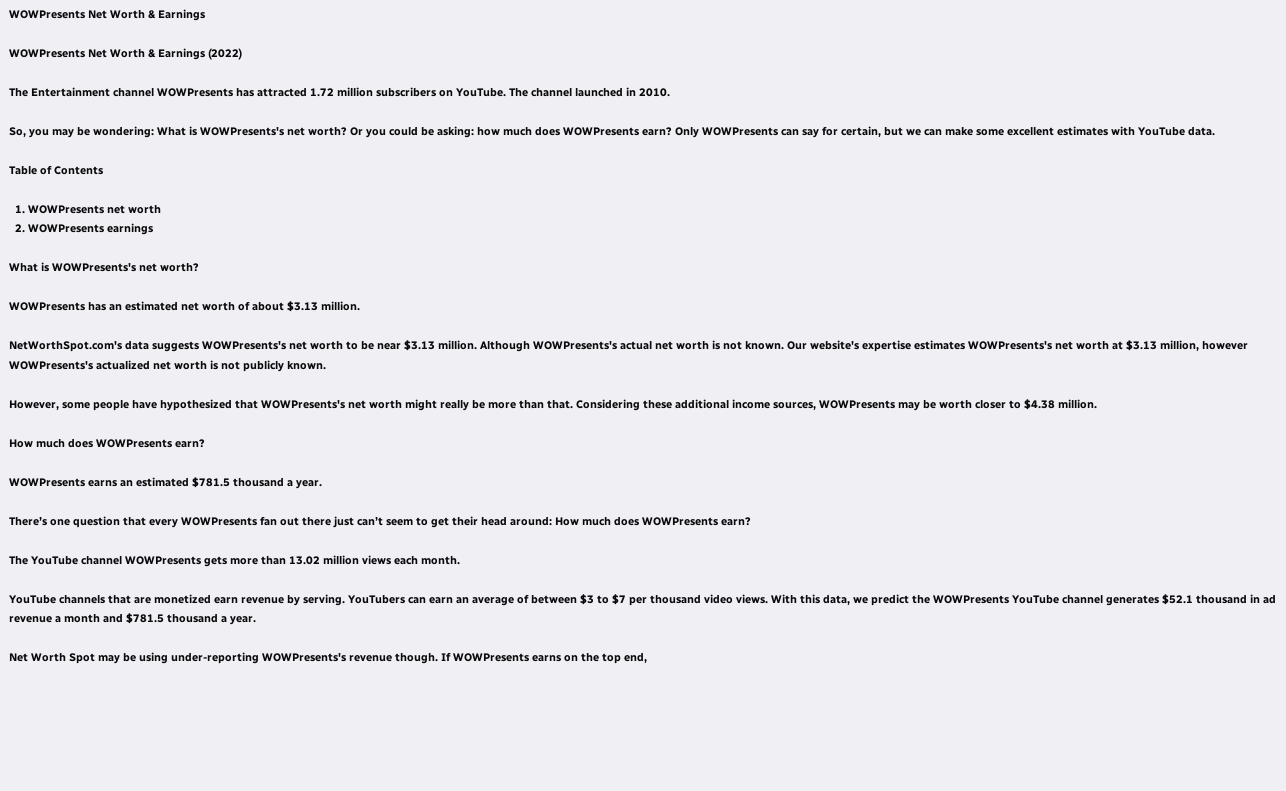WOWPresents Net Worth & Earnings

WOWPresents Net Worth & Earnings (2022)

The Entertainment channel WOWPresents has attracted 1.72 million subscribers on YouTube. The channel launched in 2010.

So, you may be wondering: What is WOWPresents's net worth? Or you could be asking: how much does WOWPresents earn? Only WOWPresents can say for certain, but we can make some excellent estimates with YouTube data.

Table of Contents

  1. WOWPresents net worth
  2. WOWPresents earnings

What is WOWPresents's net worth?

WOWPresents has an estimated net worth of about $3.13 million.

NetWorthSpot.com's data suggests WOWPresents's net worth to be near $3.13 million. Although WOWPresents's actual net worth is not known. Our website's expertise estimates WOWPresents's net worth at $3.13 million, however WOWPresents's actualized net worth is not publicly known.

However, some people have hypothesized that WOWPresents's net worth might really be more than that. Considering these additional income sources, WOWPresents may be worth closer to $4.38 million.

How much does WOWPresents earn?

WOWPresents earns an estimated $781.5 thousand a year.

There’s one question that every WOWPresents fan out there just can’t seem to get their head around: How much does WOWPresents earn?

The YouTube channel WOWPresents gets more than 13.02 million views each month.

YouTube channels that are monetized earn revenue by serving. YouTubers can earn an average of between $3 to $7 per thousand video views. With this data, we predict the WOWPresents YouTube channel generates $52.1 thousand in ad revenue a month and $781.5 thousand a year.

Net Worth Spot may be using under-reporting WOWPresents's revenue though. If WOWPresents earns on the top end,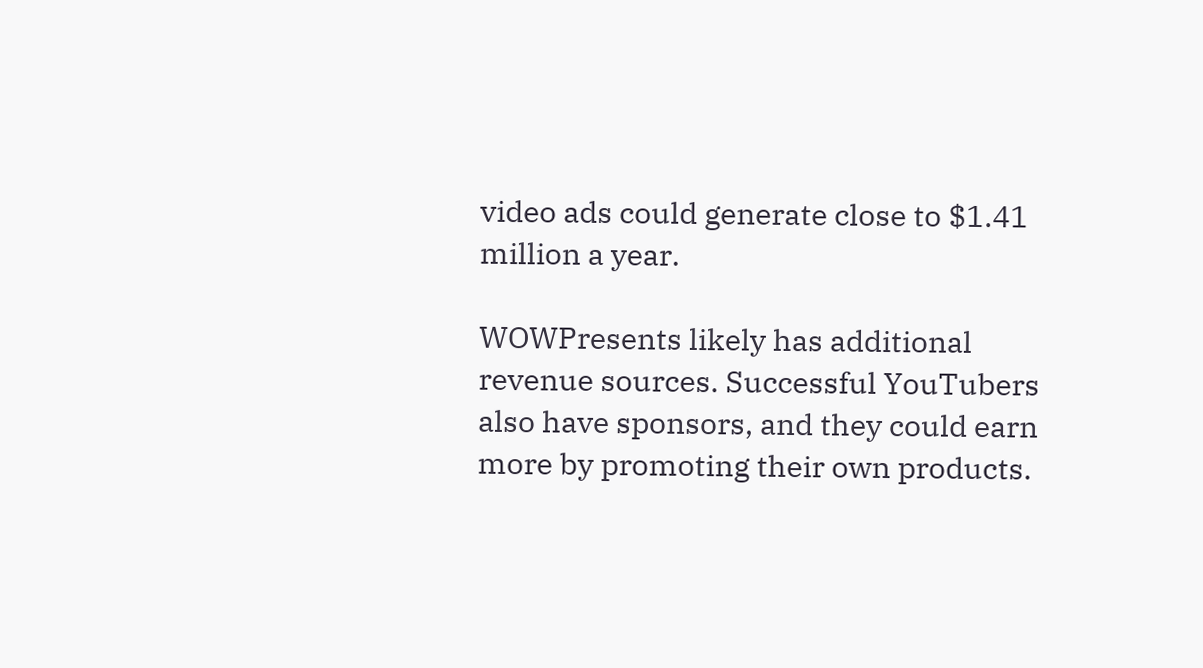video ads could generate close to $1.41 million a year.

WOWPresents likely has additional revenue sources. Successful YouTubers also have sponsors, and they could earn more by promoting their own products.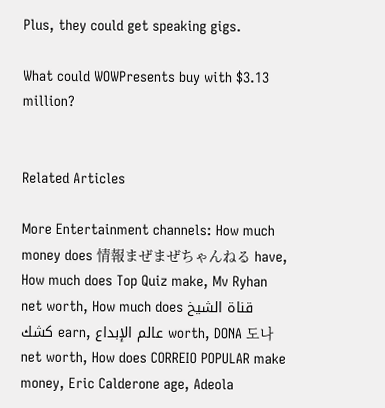Plus, they could get speaking gigs.

What could WOWPresents buy with $3.13 million?


Related Articles

More Entertainment channels: How much money does 情報まぜまぜちゃんねる have, How much does Top Quiz make, Mv Ryhan net worth, How much does قناة الشيخ كشك earn, عالم الإبداع worth, DONA 도나 net worth, How does CORREIO POPULAR make money, Eric Calderone age, Adeola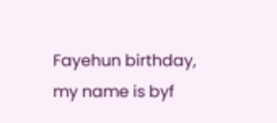Fayehun birthday, my name is byf